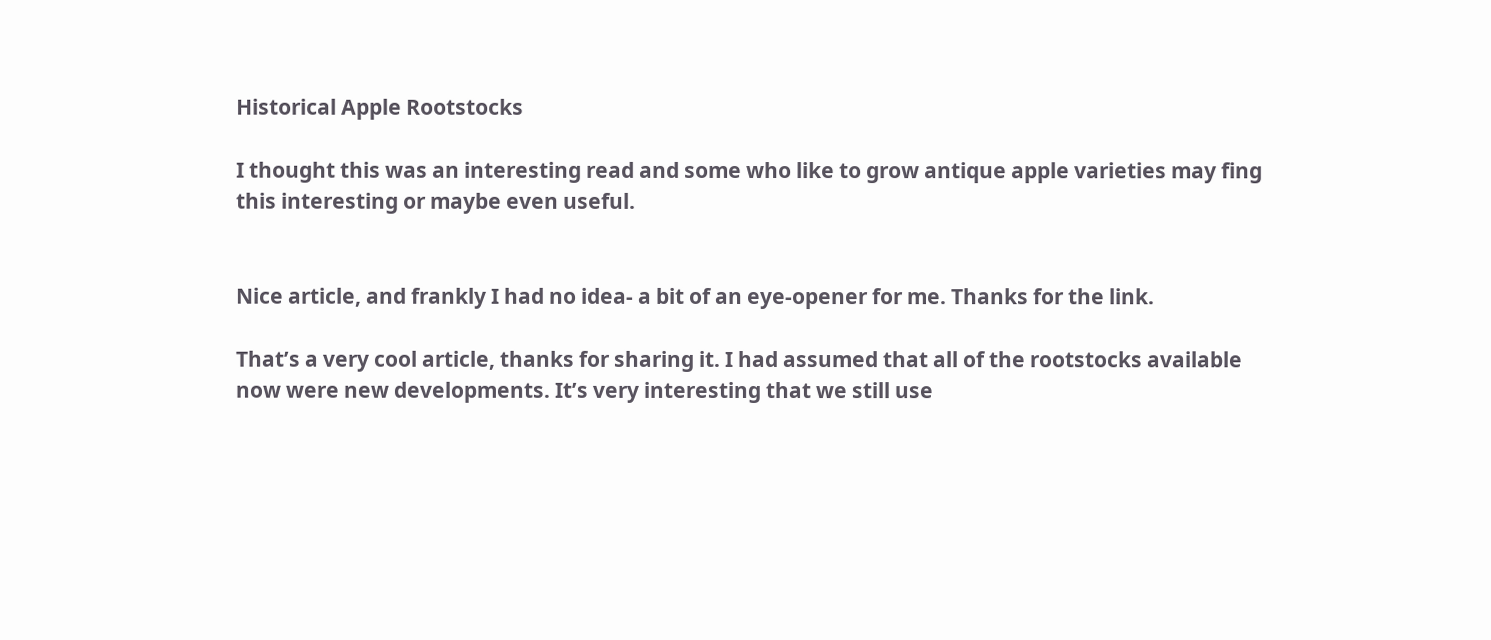Historical Apple Rootstocks

I thought this was an interesting read and some who like to grow antique apple varieties may fing this interesting or maybe even useful.


Nice article, and frankly I had no idea- a bit of an eye-opener for me. Thanks for the link.

That’s a very cool article, thanks for sharing it. I had assumed that all of the rootstocks available now were new developments. It’s very interesting that we still use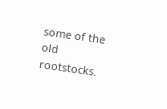some of the old rootstocks.